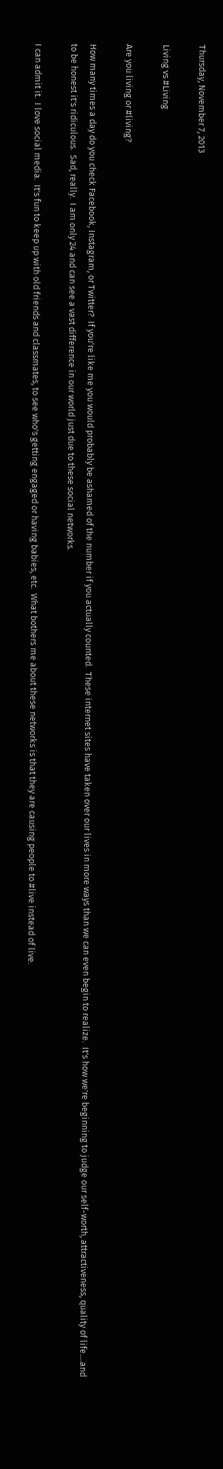Thursday, November 7, 2013

Living vs #Living

Are you living or #living?

How many times a day do you check Facebook, Instagram, or Twitter?  If you're like me you would probably be ashamed of the number if you actually counted.  These internet sites have taken over our lives in more ways than we can even begin to realize.  It's how we're beginning to judge our self-worth, attractiveness, quality of life....and to be honest it's ridiculous.  Sad, really.  I am only 24 and can see a vast difference in our world just due to these social networks.

I can admit it.  I love social media.  It's fun to keep up with old friends and classmates, to see who's getting engaged or having babies, etc.  What bothers me about these networks is that they are causing people to #live instead of live.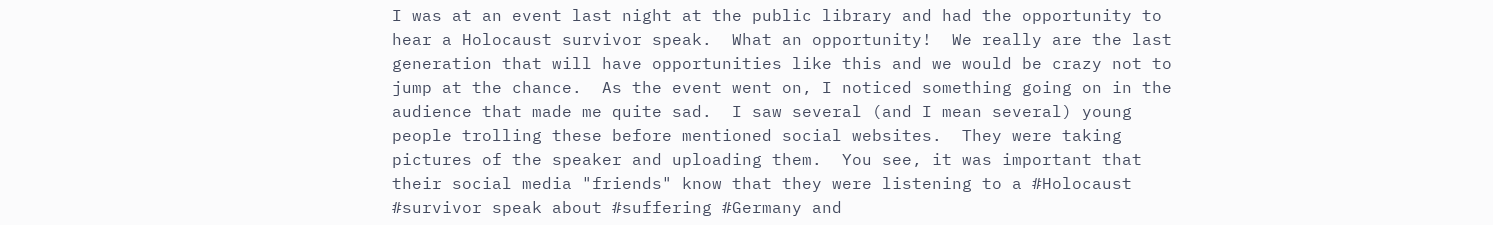I was at an event last night at the public library and had the opportunity to hear a Holocaust survivor speak.  What an opportunity!  We really are the last generation that will have opportunities like this and we would be crazy not to jump at the chance.  As the event went on, I noticed something going on in the audience that made me quite sad.  I saw several (and I mean several) young people trolling these before mentioned social websites.  They were taking pictures of the speaker and uploading them.  You see, it was important that their social media "friends" know that they were listening to a #Holocaust #survivor speak about #suffering #Germany and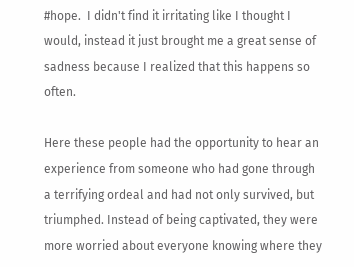#hope.  I didn't find it irritating like I thought I would, instead it just brought me a great sense of sadness because I realized that this happens so often.

Here these people had the opportunity to hear an experience from someone who had gone through a terrifying ordeal and had not only survived, but triumphed. Instead of being captivated, they were more worried about everyone knowing where they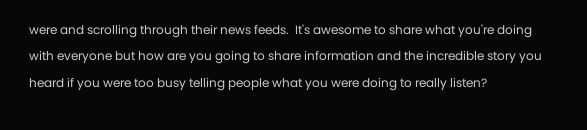were and scrolling through their news feeds.  It's awesome to share what you're doing with everyone but how are you going to share information and the incredible story you heard if you were too busy telling people what you were doing to really listen?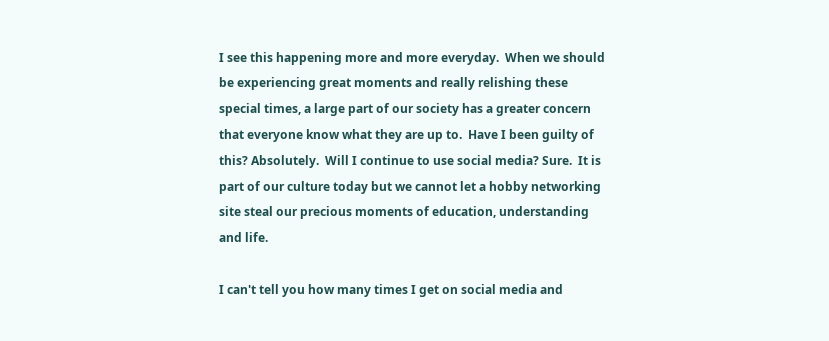I see this happening more and more everyday.  When we should be experiencing great moments and really relishing these special times, a large part of our society has a greater concern that everyone know what they are up to.  Have I been guilty of this? Absolutely.  Will I continue to use social media? Sure.  It is part of our culture today but we cannot let a hobby networking site steal our precious moments of education, understanding and life.

I can't tell you how many times I get on social media and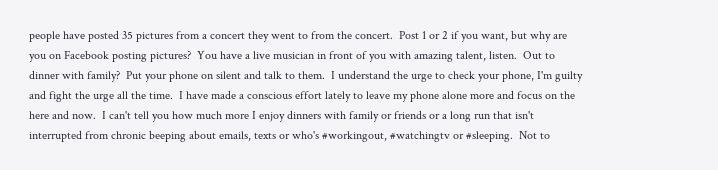people have posted 35 pictures from a concert they went to from the concert.  Post 1 or 2 if you want, but why are you on Facebook posting pictures?  You have a live musician in front of you with amazing talent, listen.  Out to dinner with family?  Put your phone on silent and talk to them.  I understand the urge to check your phone, I'm guilty and fight the urge all the time.  I have made a conscious effort lately to leave my phone alone more and focus on the here and now.  I can't tell you how much more I enjoy dinners with family or friends or a long run that isn't interrupted from chronic beeping about emails, texts or who's #workingout, #watchingtv or #sleeping.  Not to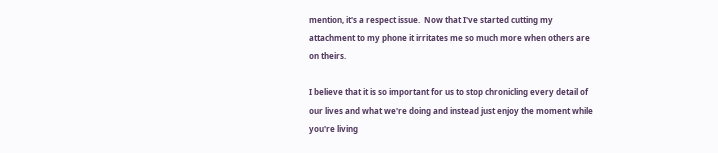mention, it's a respect issue.  Now that I've started cutting my attachment to my phone it irritates me so much more when others are on theirs.

I believe that it is so important for us to stop chronicling every detail of our lives and what we're doing and instead just enjoy the moment while you're living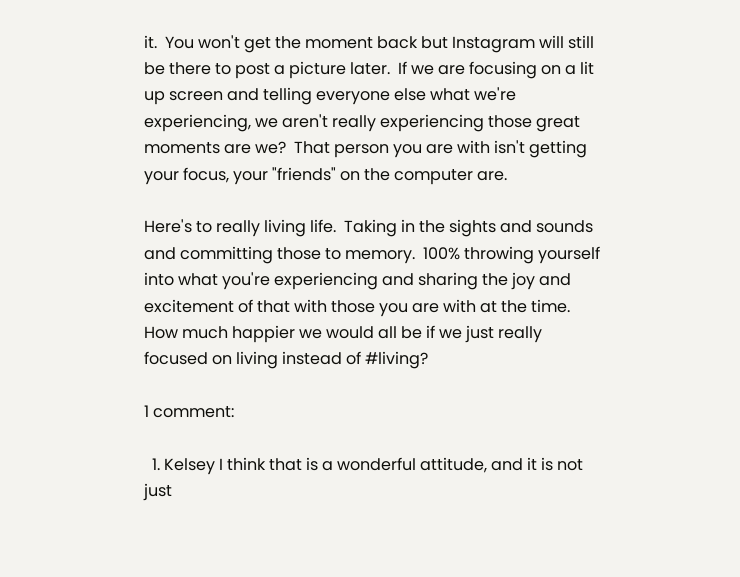it.  You won't get the moment back but Instagram will still be there to post a picture later.  If we are focusing on a lit up screen and telling everyone else what we're experiencing, we aren't really experiencing those great moments are we?  That person you are with isn't getting your focus, your "friends" on the computer are.

Here's to really living life.  Taking in the sights and sounds and committing those to memory.  100% throwing yourself into what you're experiencing and sharing the joy and excitement of that with those you are with at the time.  How much happier we would all be if we just really focused on living instead of #living?

1 comment:

  1. Kelsey I think that is a wonderful attitude, and it is not just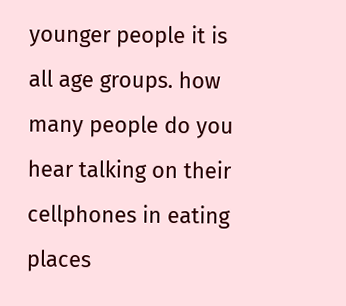younger people it is all age groups. how many people do you hear talking on their cellphones in eating places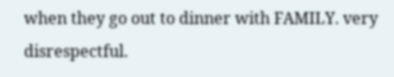when they go out to dinner with FAMILY. very disrespectful.